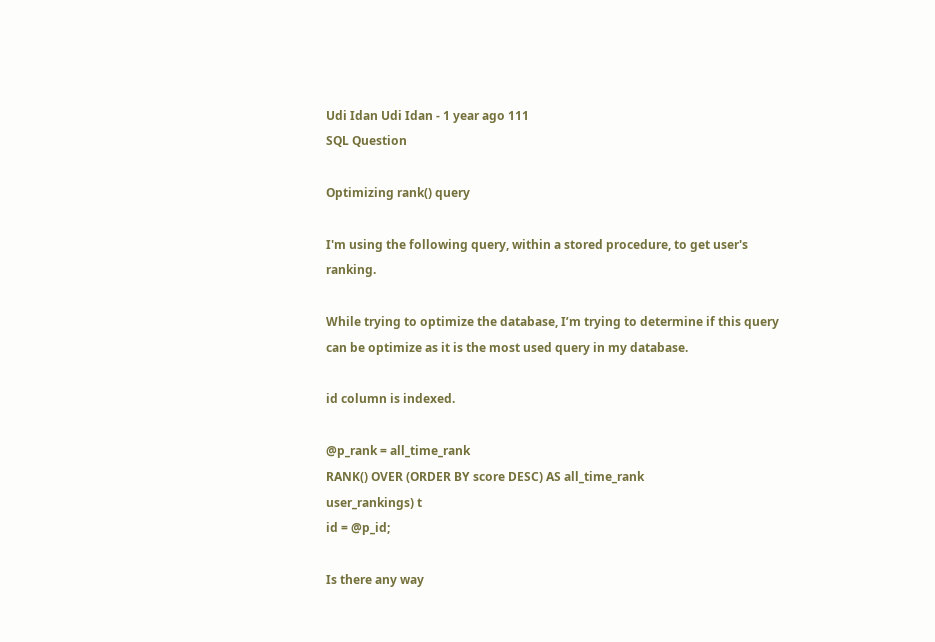Udi Idan Udi Idan - 1 year ago 111
SQL Question

Optimizing rank() query

I'm using the following query, within a stored procedure, to get user's ranking.

While trying to optimize the database, I’m trying to determine if this query can be optimize as it is the most used query in my database.

id column is indexed.

@p_rank = all_time_rank
RANK() OVER (ORDER BY score DESC) AS all_time_rank
user_rankings) t
id = @p_id;

Is there any way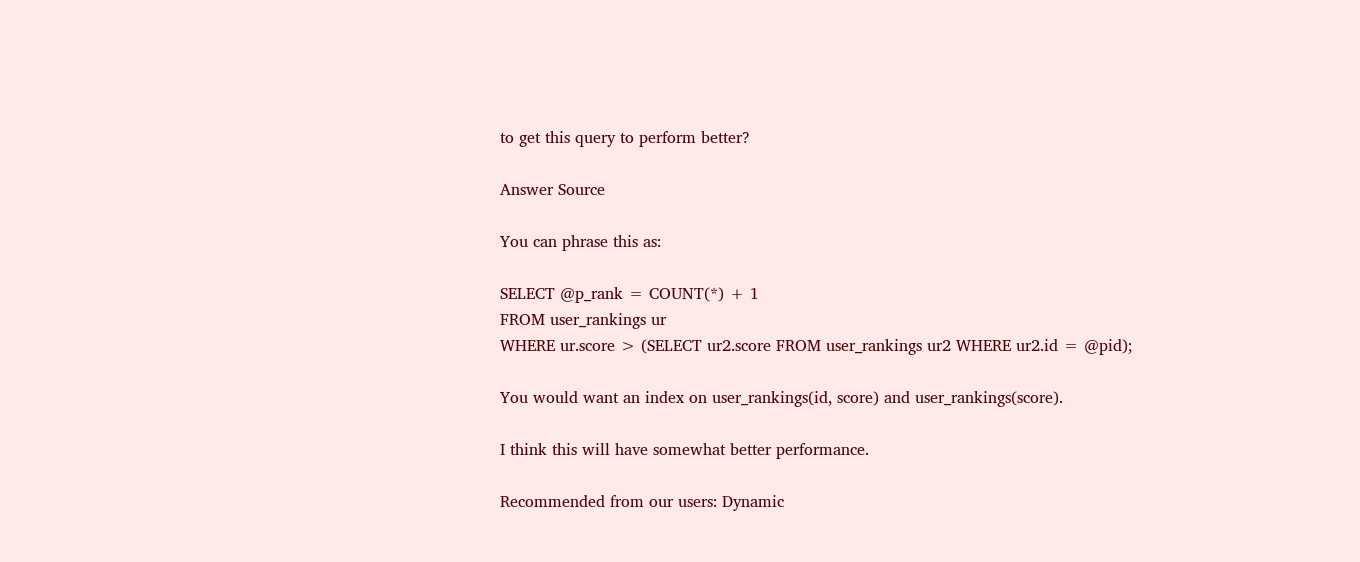to get this query to perform better?

Answer Source

You can phrase this as:

SELECT @p_rank = COUNT(*) + 1
FROM user_rankings ur
WHERE ur.score > (SELECT ur2.score FROM user_rankings ur2 WHERE ur2.id = @pid);

You would want an index on user_rankings(id, score) and user_rankings(score).

I think this will have somewhat better performance.

Recommended from our users: Dynamic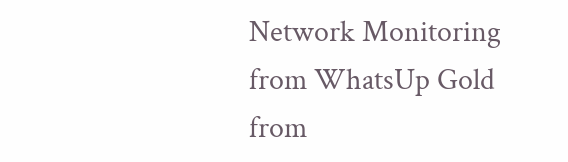Network Monitoring from WhatsUp Gold from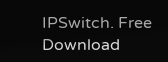IPSwitch. Free Download